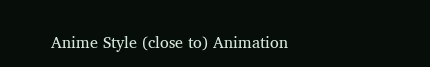Anime Style (close to) Animation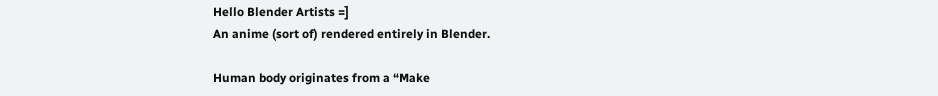Hello Blender Artists =]
An anime (sort of) rendered entirely in Blender.

Human body originates from a “Make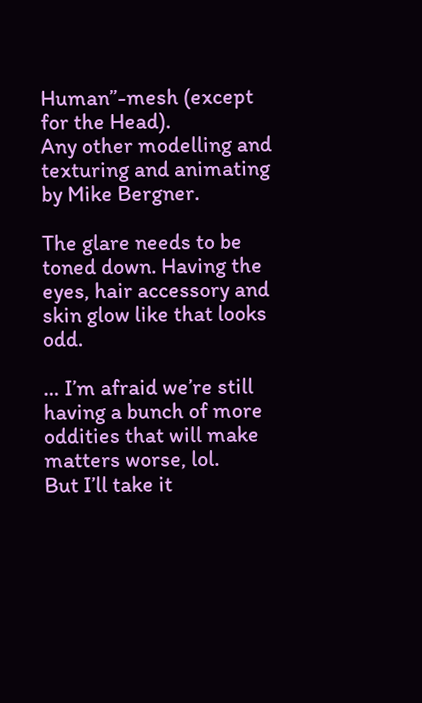Human”-mesh (except for the Head).
Any other modelling and texturing and animating by Mike Bergner.

The glare needs to be toned down. Having the eyes, hair accessory and skin glow like that looks odd.

… I’m afraid we’re still having a bunch of more oddities that will make matters worse, lol.
But I’ll take it